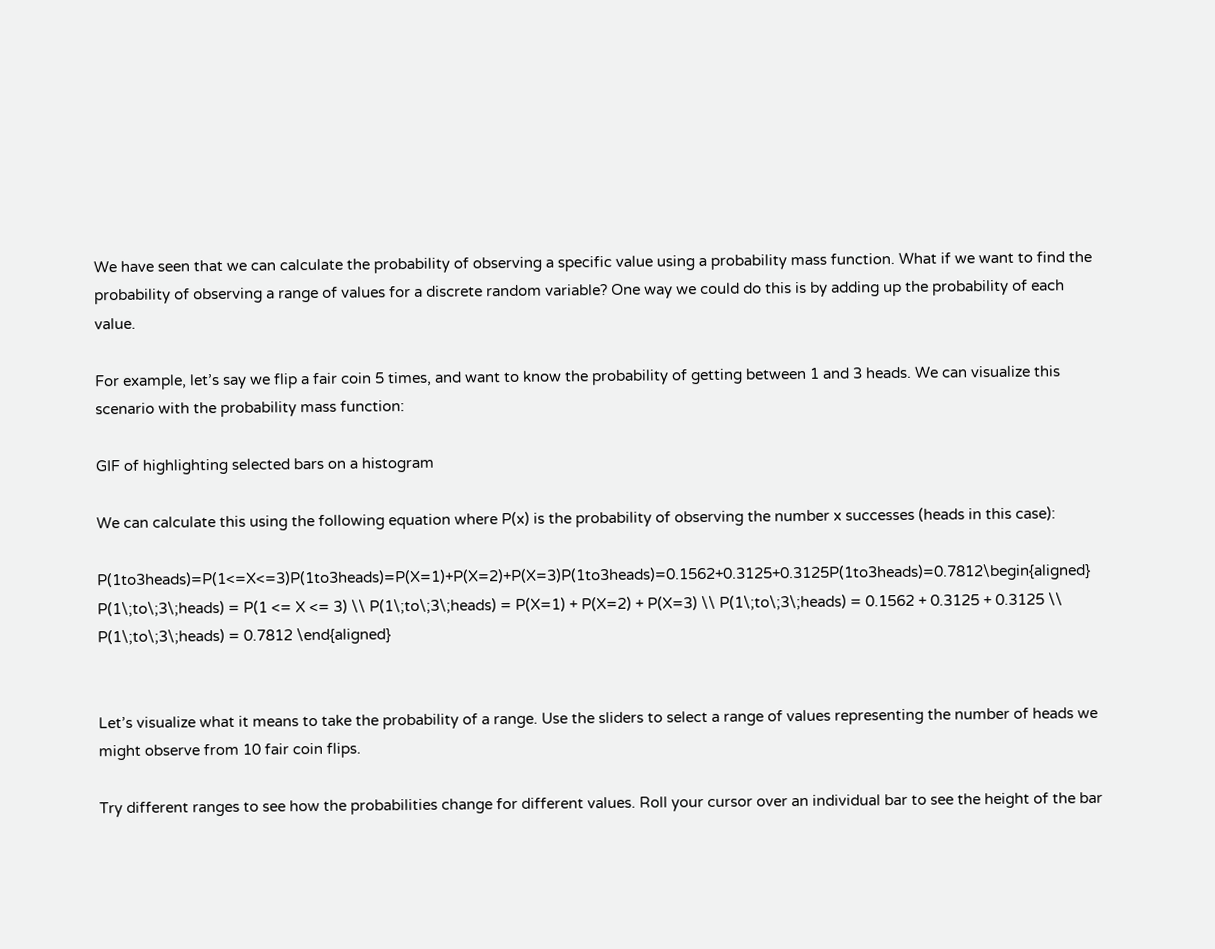We have seen that we can calculate the probability of observing a specific value using a probability mass function. What if we want to find the probability of observing a range of values for a discrete random variable? One way we could do this is by adding up the probability of each value.

For example, let’s say we flip a fair coin 5 times, and want to know the probability of getting between 1 and 3 heads. We can visualize this scenario with the probability mass function:

GIF of highlighting selected bars on a histogram

We can calculate this using the following equation where P(x) is the probability of observing the number x successes (heads in this case):

P(1to3heads)=P(1<=X<=3)P(1to3heads)=P(X=1)+P(X=2)+P(X=3)P(1to3heads)=0.1562+0.3125+0.3125P(1to3heads)=0.7812\begin{aligned} P(1\;to\;3\;heads) = P(1 <= X <= 3) \\ P(1\;to\;3\;heads) = P(X=1) + P(X=2) + P(X=3) \\ P(1\;to\;3\;heads) = 0.1562 + 0.3125 + 0.3125 \\ P(1\;to\;3\;heads) = 0.7812 \end{aligned}


Let’s visualize what it means to take the probability of a range. Use the sliders to select a range of values representing the number of heads we might observe from 10 fair coin flips.

Try different ranges to see how the probabilities change for different values. Roll your cursor over an individual bar to see the height of the bar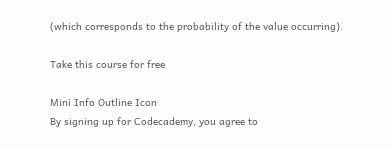(which corresponds to the probability of the value occurring).

Take this course for free

Mini Info Outline Icon
By signing up for Codecademy, you agree to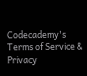Codecademy's Terms of Service & Privacy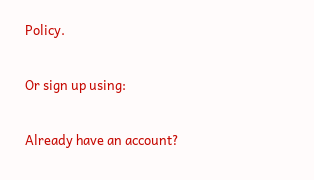Policy.

Or sign up using:

Already have an account?